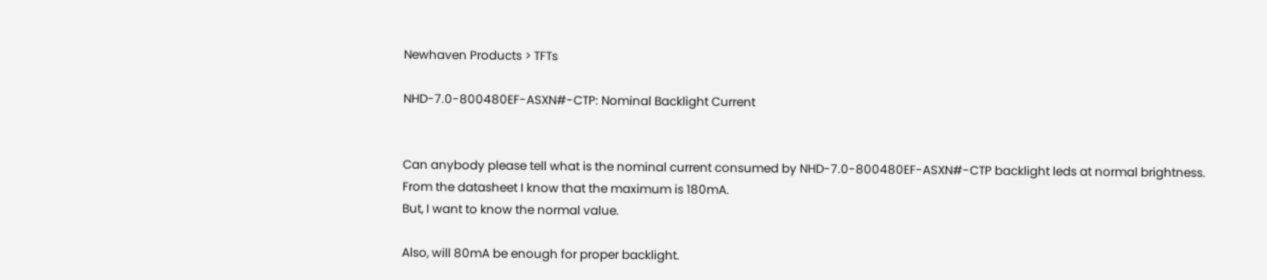Newhaven Products > TFTs

NHD-7.0-800480EF-ASXN#-CTP: Nominal Backlight Current


Can anybody please tell what is the nominal current consumed by NHD-7.0-800480EF-ASXN#-CTP backlight leds at normal brightness.
From the datasheet I know that the maximum is 180mA.
But, I want to know the normal value.

Also, will 80mA be enough for proper backlight.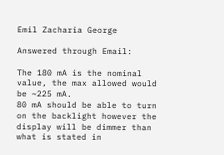Emil Zacharia George

Answered through Email:

The 180 mA is the nominal value, the max allowed would be ~225 mA.
80 mA should be able to turn on the backlight however the display will be dimmer than what is stated in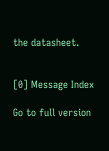the datasheet.


[0] Message Index

Go to full version